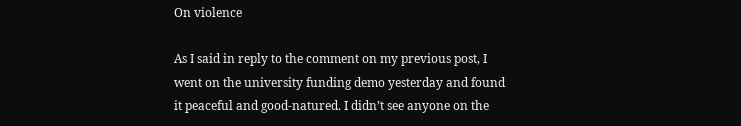On violence

As I said in reply to the comment on my previous post, I went on the university funding demo yesterday and found it peaceful and good-natured. I didn’t see anyone on the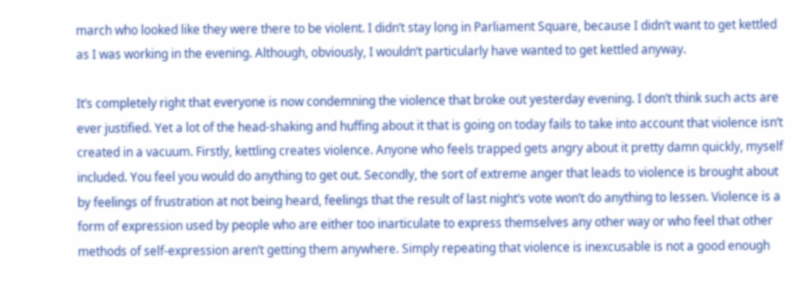march who looked like they were there to be violent. I didn’t stay long in Parliament Square, because I didn’t want to get kettled as I was working in the evening. Although, obviously, I wouldn’t particularly have wanted to get kettled anyway.

It’s completely right that everyone is now condemning the violence that broke out yesterday evening. I don’t think such acts are ever justified. Yet a lot of the head-shaking and huffing about it that is going on today fails to take into account that violence isn’t created in a vacuum. Firstly, kettling creates violence. Anyone who feels trapped gets angry about it pretty damn quickly, myself included. You feel you would do anything to get out. Secondly, the sort of extreme anger that leads to violence is brought about by feelings of frustration at not being heard, feelings that the result of last night’s vote won’t do anything to lessen. Violence is a form of expression used by people who are either too inarticulate to express themselves any other way or who feel that other methods of self-expression aren’t getting them anywhere. Simply repeating that violence is inexcusable is not a good enough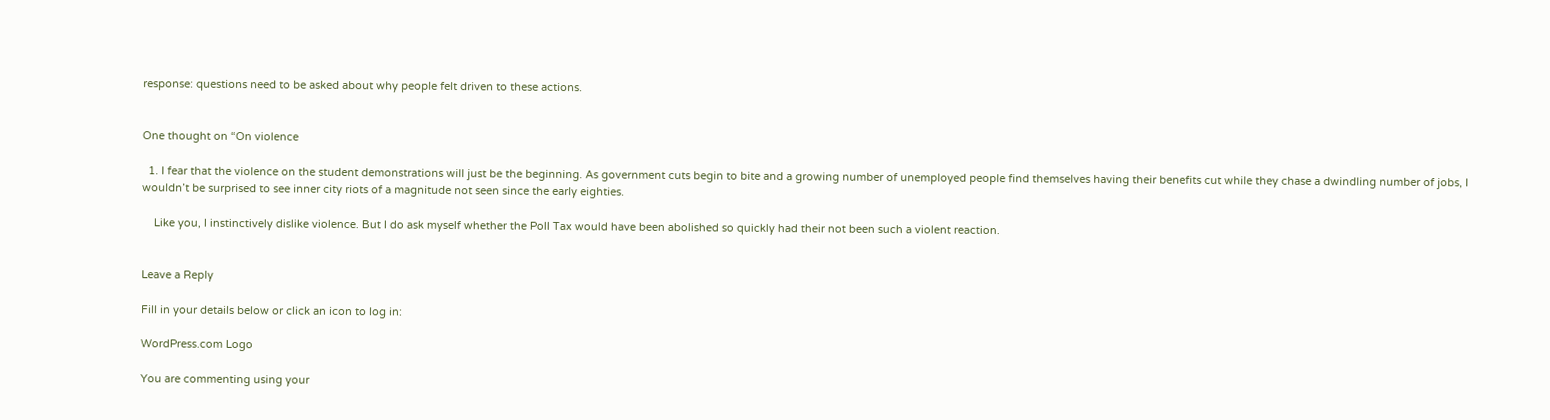response: questions need to be asked about why people felt driven to these actions.


One thought on “On violence

  1. I fear that the violence on the student demonstrations will just be the beginning. As government cuts begin to bite and a growing number of unemployed people find themselves having their benefits cut while they chase a dwindling number of jobs, I wouldn’t be surprised to see inner city riots of a magnitude not seen since the early eighties.

    Like you, I instinctively dislike violence. But I do ask myself whether the Poll Tax would have been abolished so quickly had their not been such a violent reaction.


Leave a Reply

Fill in your details below or click an icon to log in:

WordPress.com Logo

You are commenting using your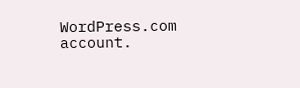WordPress.com account.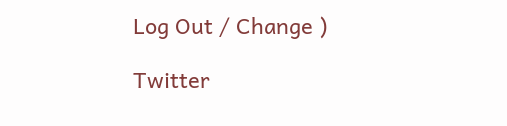Log Out / Change )

Twitter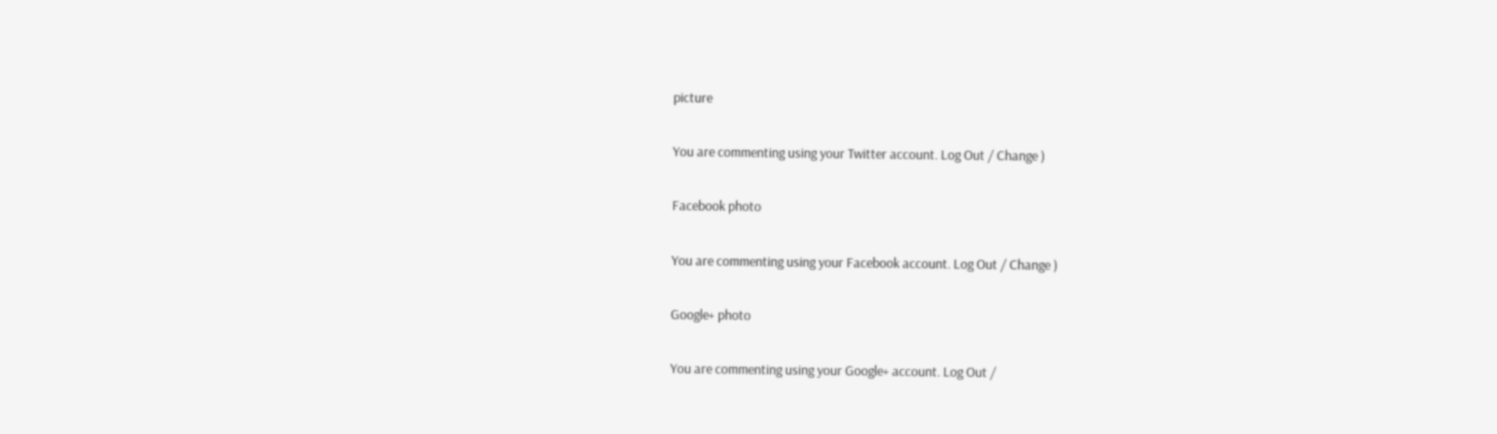picture

You are commenting using your Twitter account. Log Out / Change )

Facebook photo

You are commenting using your Facebook account. Log Out / Change )

Google+ photo

You are commenting using your Google+ account. Log Out /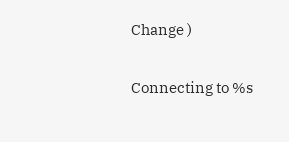Change )

Connecting to %s